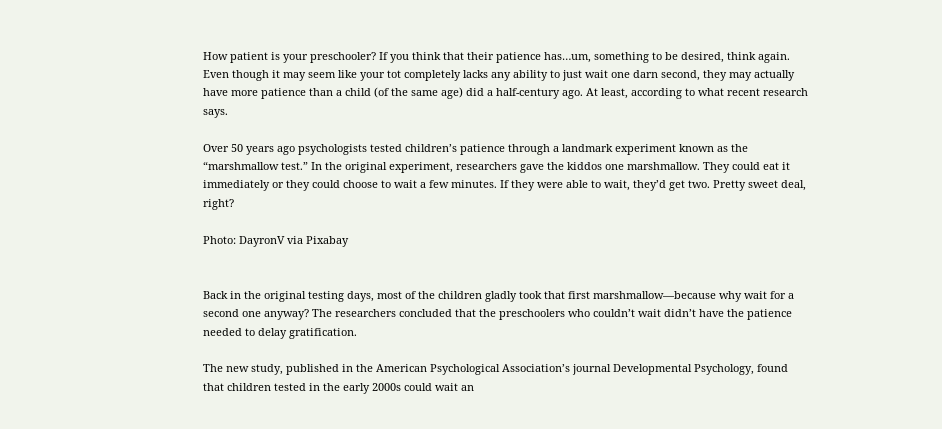How patient is your preschooler? If you think that their patience has…um, something to be desired, think again. Even though it may seem like your tot completely lacks any ability to just wait one darn second, they may actually have more patience than a child (of the same age) did a half-century ago. At least, according to what recent research says.

Over 50 years ago psychologists tested children’s patience through a landmark experiment known as the “marshmallow test.” In the original experiment, researchers gave the kiddos one marshmallow. They could eat it immediately or they could choose to wait a few minutes. If they were able to wait, they’d get two. Pretty sweet deal, right?

Photo: DayronV via Pixabay


Back in the original testing days, most of the children gladly took that first marshmallow—because why wait for a second one anyway? The researchers concluded that the preschoolers who couldn’t wait didn’t have the patience needed to delay gratification.

The new study, published in the American Psychological Association’s journal Developmental Psychology, found that children tested in the early 2000s could wait an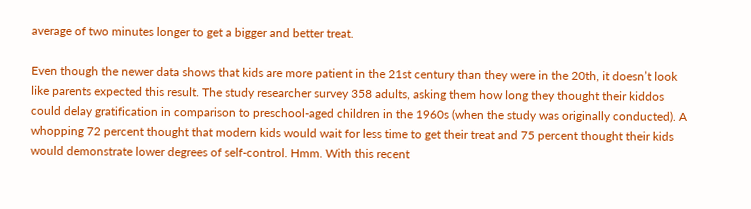average of two minutes longer to get a bigger and better treat.

Even though the newer data shows that kids are more patient in the 21st century than they were in the 20th, it doesn’t look like parents expected this result. The study researcher survey 358 adults, asking them how long they thought their kiddos could delay gratification in comparison to preschool-aged children in the 1960s (when the study was originally conducted). A whopping 72 percent thought that modern kids would wait for less time to get their treat and 75 percent thought their kids would demonstrate lower degrees of self-control. Hmm. With this recent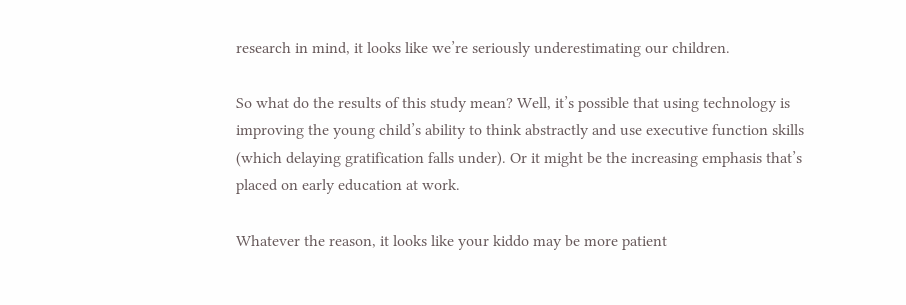research in mind, it looks like we’re seriously underestimating our children.

So what do the results of this study mean? Well, it’s possible that using technology is improving the young child’s ability to think abstractly and use executive function skills (which delaying gratification falls under). Or it might be the increasing emphasis that’s placed on early education at work.

Whatever the reason, it looks like your kiddo may be more patient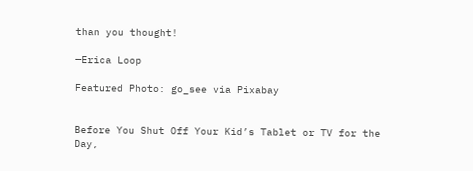than you thought!

—Erica Loop

Featured Photo: go_see via Pixabay


Before You Shut Off Your Kid’s Tablet or TV for the Day,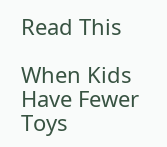Read This

When Kids Have Fewer Toys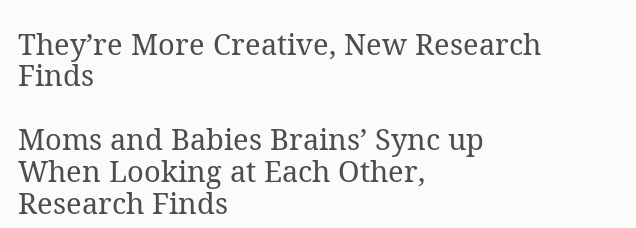They’re More Creative, New Research Finds

Moms and Babies Brains’ Sync up When Looking at Each Other, Research Finds